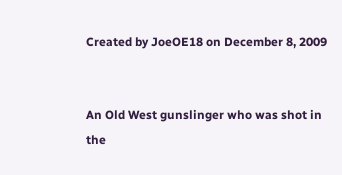Created by JoeOE18 on December 8, 2009


An Old West gunslinger who was shot in the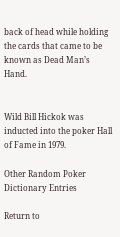back of head while holding the cards that came to be known as Dead Man’s Hand.


Wild Bill Hickok was inducted into the poker Hall of Fame in 1979.

Other Random Poker Dictionary Entries

Return to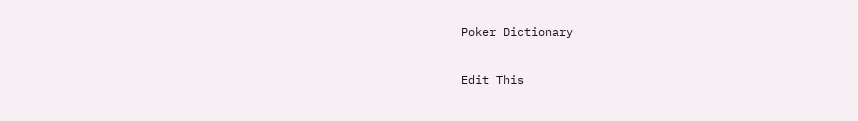Poker Dictionary

Edit This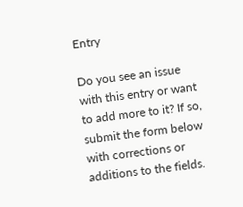Entry

Do you see an issue with this entry or want to add more to it? If so, submit the form below with corrections or additions to the fields.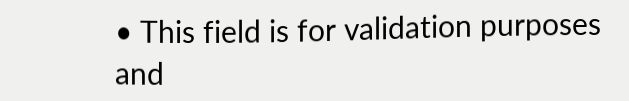• This field is for validation purposes and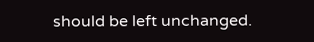should be left unchanged.